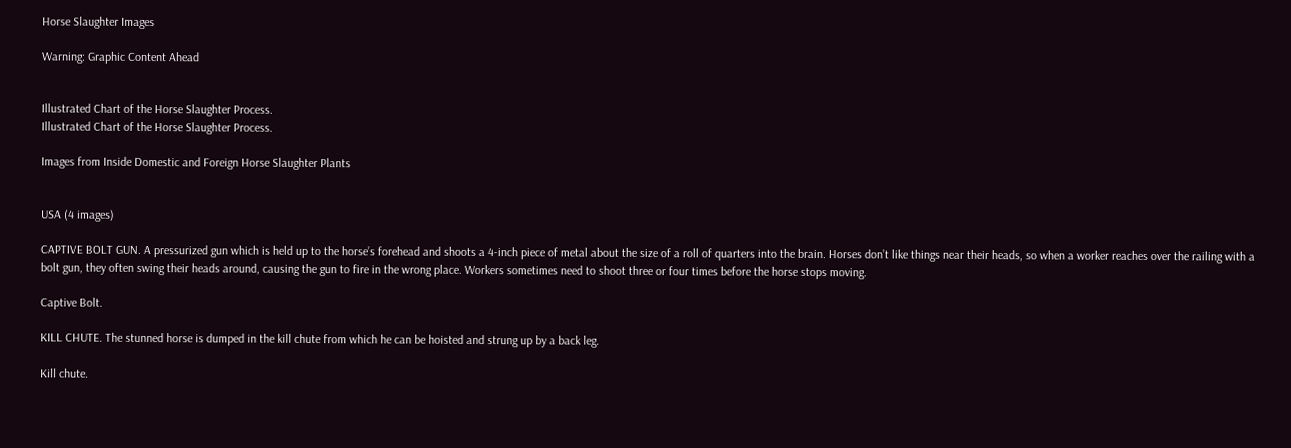Horse Slaughter Images

Warning: Graphic Content Ahead


Illustrated Chart of the Horse Slaughter Process.
Illustrated Chart of the Horse Slaughter Process.

Images from Inside Domestic and Foreign Horse Slaughter Plants


USA (4 images)

CAPTIVE BOLT GUN. A pressurized gun which is held up to the horse’s forehead and shoots a 4-inch piece of metal about the size of a roll of quarters into the brain. Horses don’t like things near their heads, so when a worker reaches over the railing with a bolt gun, they often swing their heads around, causing the gun to fire in the wrong place. Workers sometimes need to shoot three or four times before the horse stops moving.

Captive Bolt.

KILL CHUTE. The stunned horse is dumped in the kill chute from which he can be hoisted and strung up by a back leg.

Kill chute.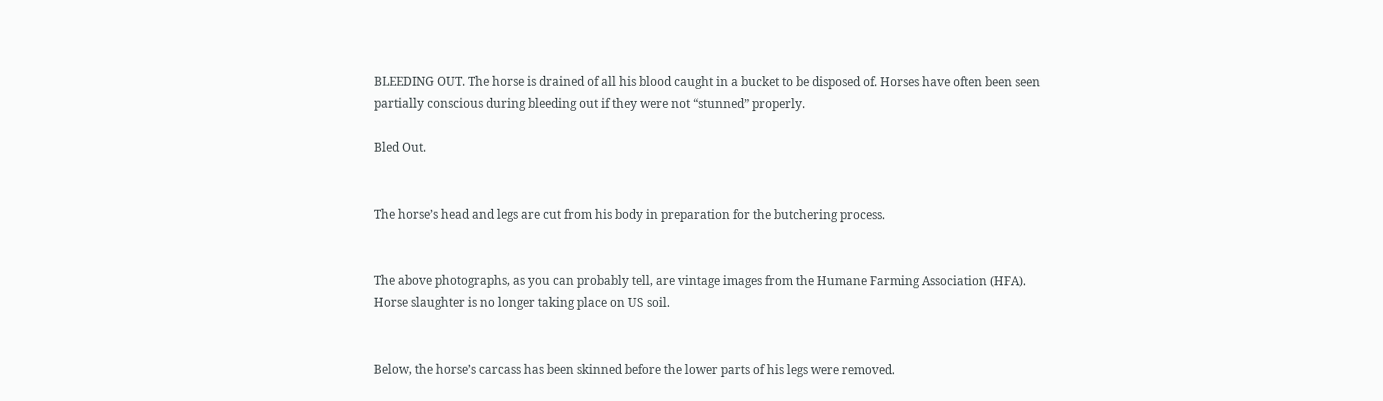BLEEDING OUT. The horse is drained of all his blood caught in a bucket to be disposed of. Horses have often been seen partially conscious during bleeding out if they were not “stunned” properly.

Bled Out.


The horse’s head and legs are cut from his body in preparation for the butchering process.


The above photographs, as you can probably tell, are vintage images from the Humane Farming Association (HFA). Horse slaughter is no longer taking place on US soil.


Below, the horse’s carcass has been skinned before the lower parts of his legs were removed.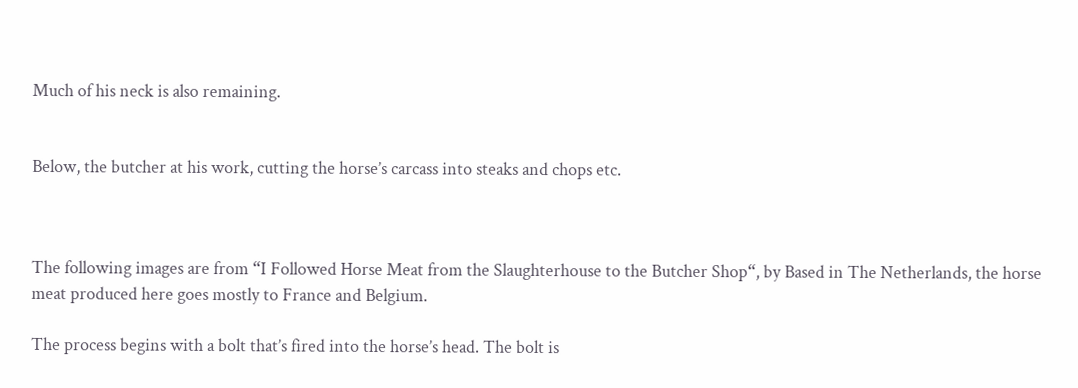Much of his neck is also remaining.


Below, the butcher at his work, cutting the horse’s carcass into steaks and chops etc.



The following images are from “I Followed Horse Meat from the Slaughterhouse to the Butcher Shop“, by Based in The Netherlands, the horse meat produced here goes mostly to France and Belgium.

The process begins with a bolt that’s fired into the horse’s head. The bolt is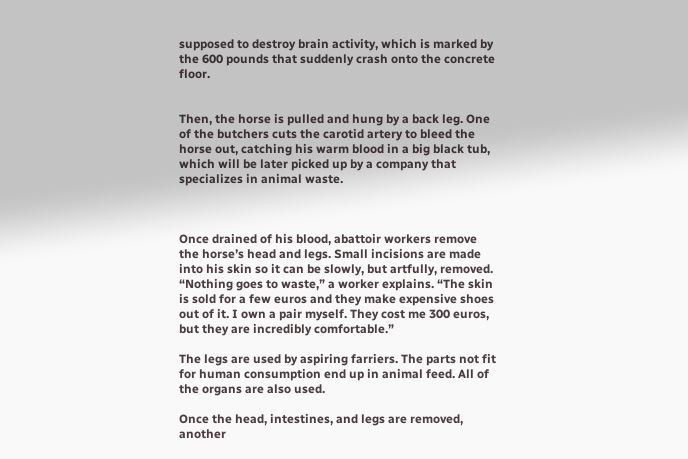supposed to destroy brain activity, which is marked by the 600 pounds that suddenly crash onto the concrete floor.


Then, the horse is pulled and hung by a back leg. One of the butchers cuts the carotid artery to bleed the horse out, catching his warm blood in a big black tub, which will be later picked up by a company that specializes in animal waste.



Once drained of his blood, abattoir workers remove the horse’s head and legs. Small incisions are made into his skin so it can be slowly, but artfully, removed. “Nothing goes to waste,” a worker explains. “The skin is sold for a few euros and they make expensive shoes out of it. I own a pair myself. They cost me 300 euros, but they are incredibly comfortable.”

The legs are used by aspiring farriers. The parts not fit for human consumption end up in animal feed. All of the organs are also used.

Once the head, intestines, and legs are removed, another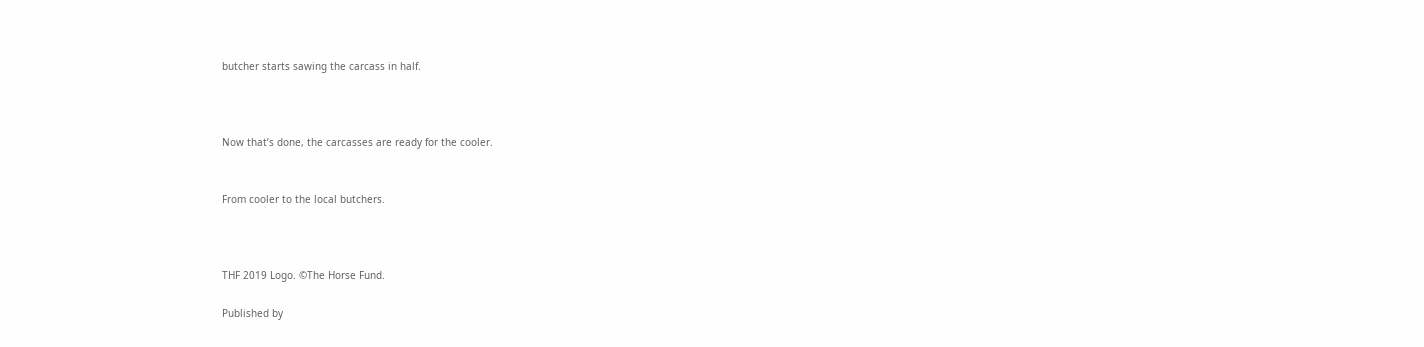butcher starts sawing the carcass in half.



Now that’s done, the carcasses are ready for the cooler.


From cooler to the local butchers.



THF 2019 Logo. ©The Horse Fund.

Published by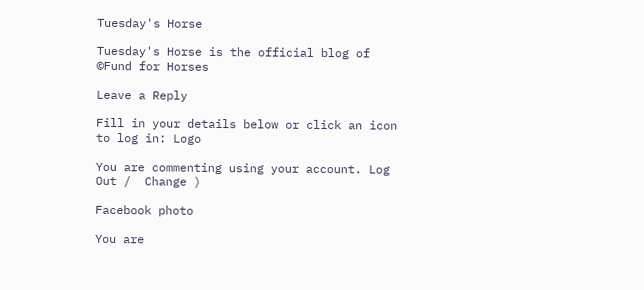Tuesday's Horse

Tuesday's Horse is the official blog of ©Fund for Horses

Leave a Reply

Fill in your details below or click an icon to log in: Logo

You are commenting using your account. Log Out /  Change )

Facebook photo

You are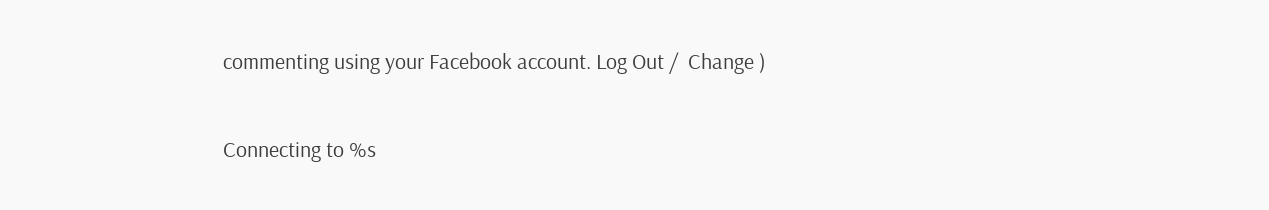commenting using your Facebook account. Log Out /  Change )

Connecting to %s